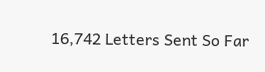16,742 Letters Sent So Far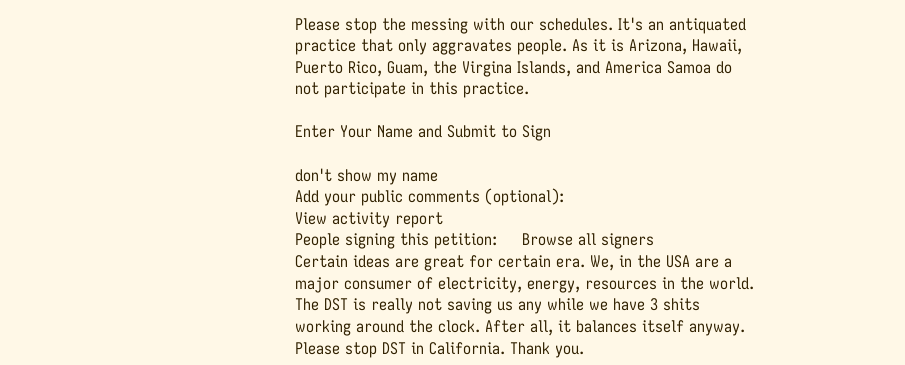Please stop the messing with our schedules. It's an antiquated practice that only aggravates people. As it is Arizona, Hawaii, Puerto Rico, Guam, the Virgina Islands, and America Samoa do not participate in this practice.

Enter Your Name and Submit to Sign

don't show my name
Add your public comments (optional):
View activity report
People signing this petition:     Browse all signers
Certain ideas are great for certain era. We, in the USA are a major consumer of electricity, energy, resources in the world. The DST is really not saving us any while we have 3 shits working around the clock. After all, it balances itself anyway. Please stop DST in California. Thank you.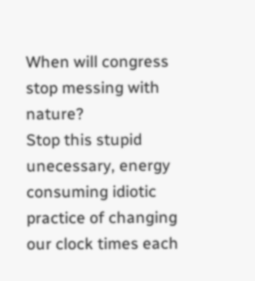When will congress stop messing with nature?
Stop this stupid unecessary, energy consuming idiotic practice of changing our clock times each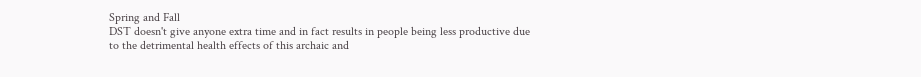Spring and Fall
DST doesn't give anyone extra time and in fact results in people being less productive due to the detrimental health effects of this archaic and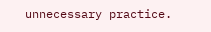unnecessary practice.